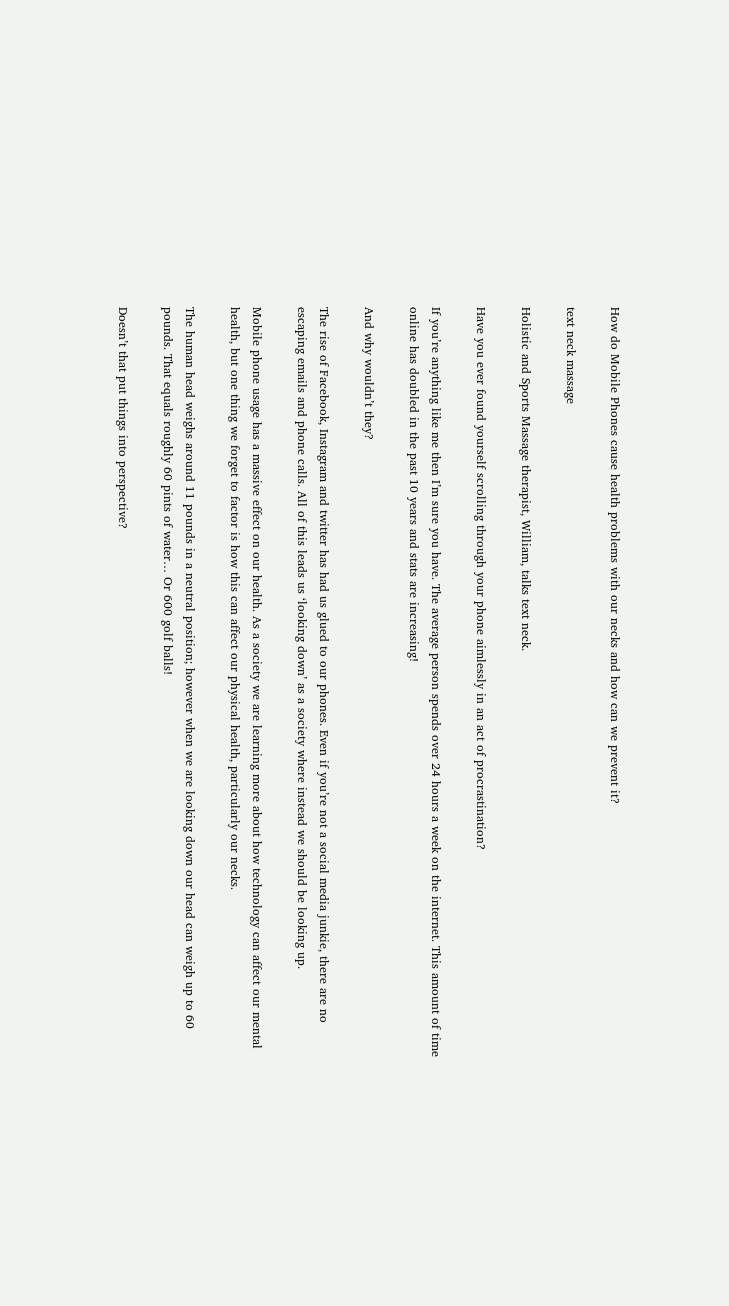How do Mobile Phones cause health problems with our necks and how can we prevent it?

text neck massage

Holistic and Sports Massage therapist, William, talks text neck.

Have you ever found yourself scrolling through your phone aimlessly in an act of procrastination?

If you’re anything like me then I’m sure you have. The average person spends over 24 hours a week on the internet. This amount of time online has doubled in the past 10 years and stats are increasing!

And why wouldn’t they?

The rise of Facebook, Instagram and twitter has had us glued to our phones. Even if you’re not a social media junkie, there are no escaping emails and phone calls. All of this leads us ‘looking down’ as a society where instead we should be looking up.

Mobile phone usage has a massive effect on our health. As a society we are learning more about how technology can affect our mental health, but one thing we forget to factor is how this can affect our physical health, particularly our necks.

The human head weighs around 11 pounds in a neutral position; however when we are looking down our head can weigh up to 60 pounds. That equals roughly 60 pints of water… Or 600 golf balls!

Doesn’t that put things into perspective?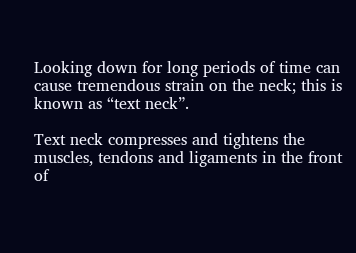Looking down for long periods of time can cause tremendous strain on the neck; this is known as “text neck”.

Text neck compresses and tightens the muscles, tendons and ligaments in the front of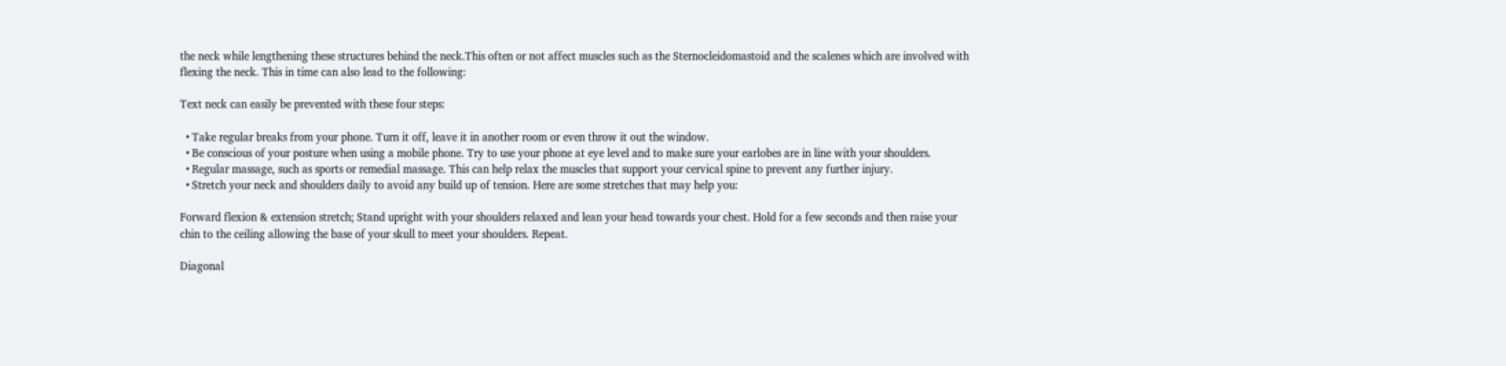the neck while lengthening these structures behind the neck.This often or not affect muscles such as the Sternocleidomastoid and the scalenes which are involved with flexing the neck. This in time can also lead to the following:

Text neck can easily be prevented with these four steps:

  • Take regular breaks from your phone. Turn it off, leave it in another room or even throw it out the window.
  • Be conscious of your posture when using a mobile phone. Try to use your phone at eye level and to make sure your earlobes are in line with your shoulders.
  • Regular massage, such as sports or remedial massage. This can help relax the muscles that support your cervical spine to prevent any further injury.
  • Stretch your neck and shoulders daily to avoid any build up of tension. Here are some stretches that may help you:

Forward flexion & extension stretch; Stand upright with your shoulders relaxed and lean your head towards your chest. Hold for a few seconds and then raise your chin to the ceiling allowing the base of your skull to meet your shoulders. Repeat.

Diagonal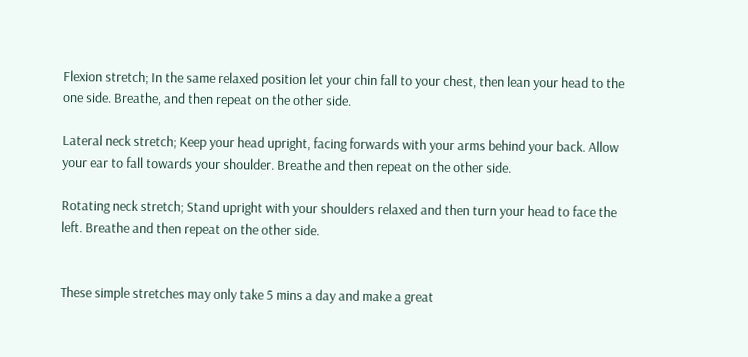Flexion stretch; In the same relaxed position let your chin fall to your chest, then lean your head to the one side. Breathe, and then repeat on the other side.

Lateral neck stretch; Keep your head upright, facing forwards with your arms behind your back. Allow your ear to fall towards your shoulder. Breathe and then repeat on the other side.

Rotating neck stretch; Stand upright with your shoulders relaxed and then turn your head to face the left. Breathe and then repeat on the other side.


These simple stretches may only take 5 mins a day and make a great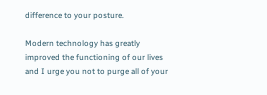difference to your posture.

Modern technology has greatly improved the functioning of our lives and I urge you not to purge all of your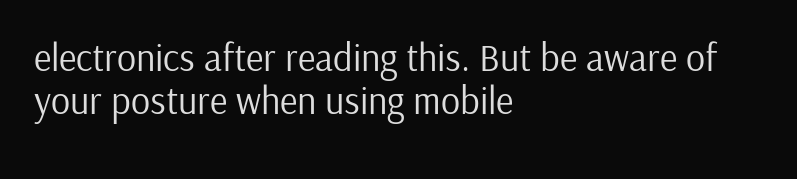electronics after reading this. But be aware of your posture when using mobile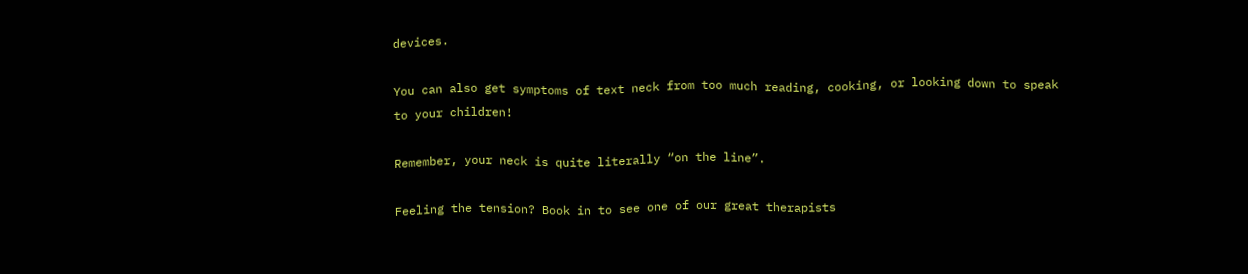devices.

You can also get symptoms of text neck from too much reading, cooking, or looking down to speak to your children!

Remember, your neck is quite literally “on the line”.

Feeling the tension? Book in to see one of our great therapists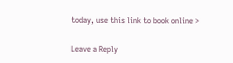today, use this link to book online >

Leave a Reply